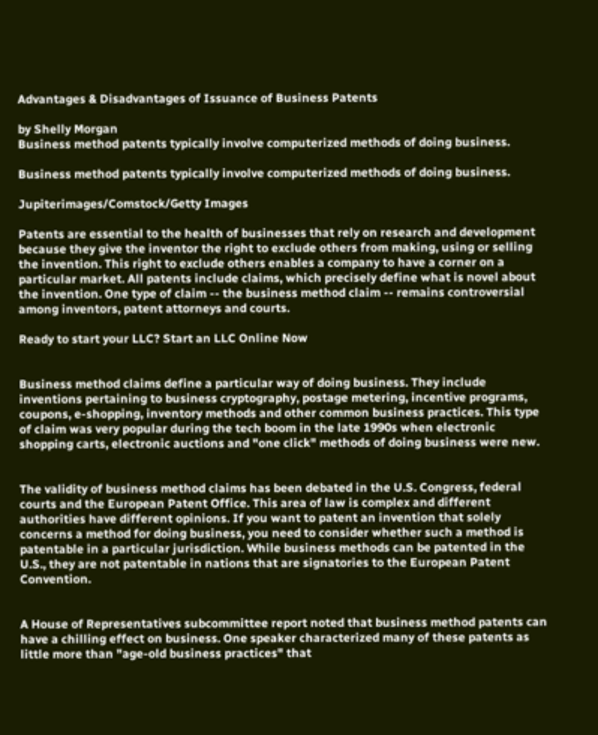Advantages & Disadvantages of Issuance of Business Patents

by Shelly Morgan
Business method patents typically involve computerized methods of doing business.

Business method patents typically involve computerized methods of doing business.

Jupiterimages/Comstock/Getty Images

Patents are essential to the health of businesses that rely on research and development because they give the inventor the right to exclude others from making, using or selling the invention. This right to exclude others enables a company to have a corner on a particular market. All patents include claims, which precisely define what is novel about the invention. One type of claim -- the business method claim -- remains controversial among inventors, patent attorneys and courts.

Ready to start your LLC? Start an LLC Online Now


Business method claims define a particular way of doing business. They include inventions pertaining to business cryptography, postage metering, incentive programs, coupons, e-shopping, inventory methods and other common business practices. This type of claim was very popular during the tech boom in the late 1990s when electronic shopping carts, electronic auctions and "one click" methods of doing business were new.


The validity of business method claims has been debated in the U.S. Congress, federal courts and the European Patent Office. This area of law is complex and different authorities have different opinions. If you want to patent an invention that solely concerns a method for doing business, you need to consider whether such a method is patentable in a particular jurisdiction. While business methods can be patented in the U.S., they are not patentable in nations that are signatories to the European Patent Convention.


A House of Representatives subcommittee report noted that business method patents can have a chilling effect on business. One speaker characterized many of these patents as little more than "age-old business practices" that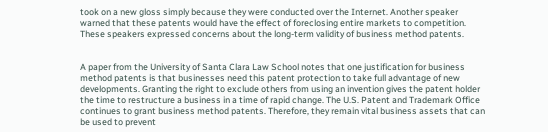took on a new gloss simply because they were conducted over the Internet. Another speaker warned that these patents would have the effect of foreclosing entire markets to competition. These speakers expressed concerns about the long-term validity of business method patents.


A paper from the University of Santa Clara Law School notes that one justification for business method patents is that businesses need this patent protection to take full advantage of new developments. Granting the right to exclude others from using an invention gives the patent holder the time to restructure a business in a time of rapid change. The U.S. Patent and Trademark Office continues to grant business method patents. Therefore, they remain vital business assets that can be used to prevent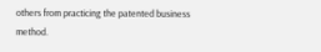others from practicing the patented business method.